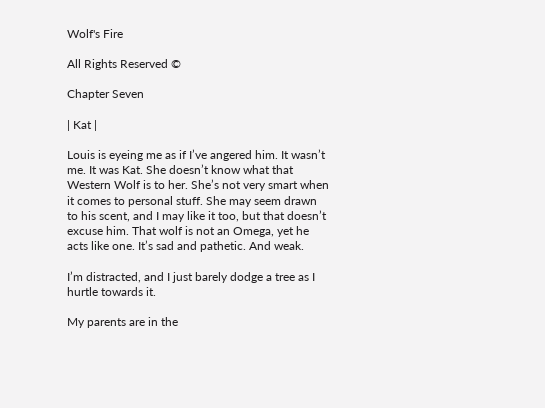Wolf's Fire

All Rights Reserved ©

Chapter Seven

| Kat |

Louis is eyeing me as if I’ve angered him. It wasn’t me. It was Kat. She doesn’t know what that Western Wolf is to her. She’s not very smart when it comes to personal stuff. She may seem drawn to his scent, and I may like it too, but that doesn’t excuse him. That wolf is not an Omega, yet he acts like one. It’s sad and pathetic. And weak.

I’m distracted, and I just barely dodge a tree as I hurtle towards it.

My parents are in the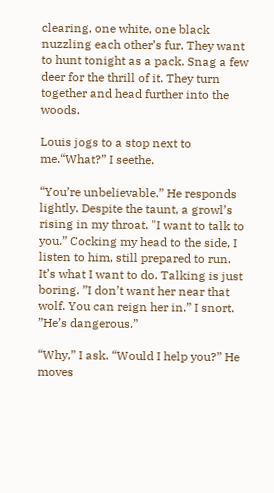clearing, one white, one black nuzzling each other’s fur. They want to hunt tonight as a pack. Snag a few deer for the thrill of it. They turn together and head further into the woods.

Louis jogs to a stop next to me.“What?” I seethe.

“You’re unbelievable.” He responds lightly. Despite the taunt, a growl’s rising in my throat. "I want to talk to you.” Cocking my head to the side, I listen to him, still prepared to run. It’s what I want to do. Talking is just boring. ”I don’t want her near that wolf. You can reign her in.” I snort. ”He’s dangerous.”

“Why,” I ask. “Would I help you?” He moves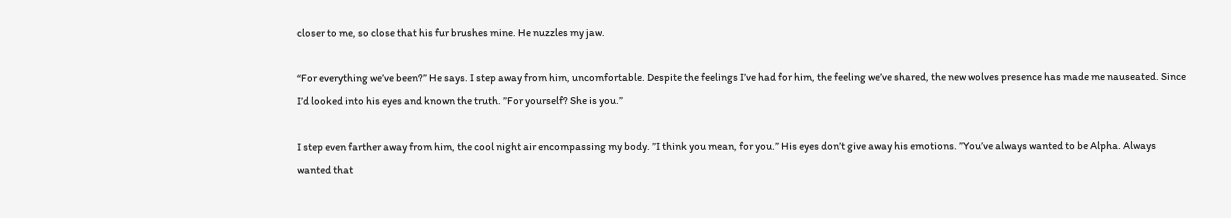closer to me, so close that his fur brushes mine. He nuzzles my jaw.

“For everything we’ve been?” He says. I step away from him, uncomfortable. Despite the feelings I’ve had for him, the feeling we’ve shared, the new wolves presence has made me nauseated. Since I’d looked into his eyes and known the truth. ”For yourself? She is you.”

I step even farther away from him, the cool night air encompassing my body. ”I think you mean, for you.” His eyes don’t give away his emotions. ”You’ve always wanted to be Alpha. Always wanted that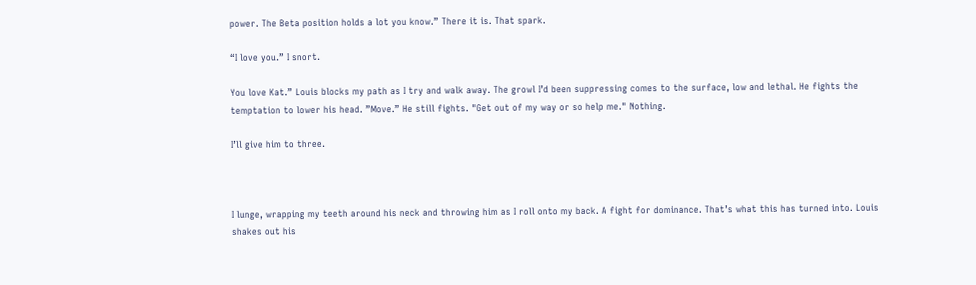power. The Beta position holds a lot you know.” There it is. That spark.

“I love you.” I snort.

You love Kat.” Louis blocks my path as I try and walk away. The growl I’d been suppressing comes to the surface, low and lethal. He fights the temptation to lower his head. ”Move.” He still fights. "Get out of my way or so help me." Nothing.

I’ll give him to three.



I lunge, wrapping my teeth around his neck and throwing him as I roll onto my back. A fight for dominance. That’s what this has turned into. Louis shakes out his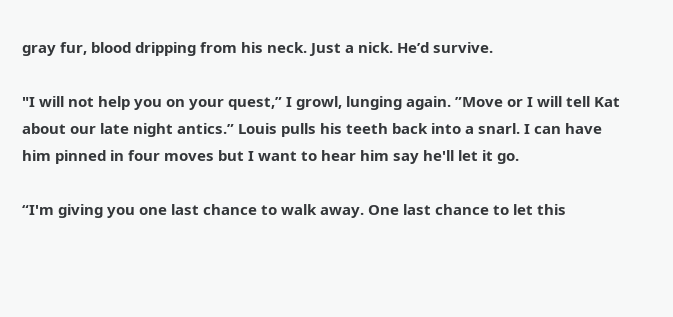gray fur, blood dripping from his neck. Just a nick. He’d survive.

"I will not help you on your quest,” I growl, lunging again. ”Move or I will tell Kat about our late night antics.” Louis pulls his teeth back into a snarl. I can have him pinned in four moves but I want to hear him say he'll let it go.

“I'm giving you one last chance to walk away. One last chance to let this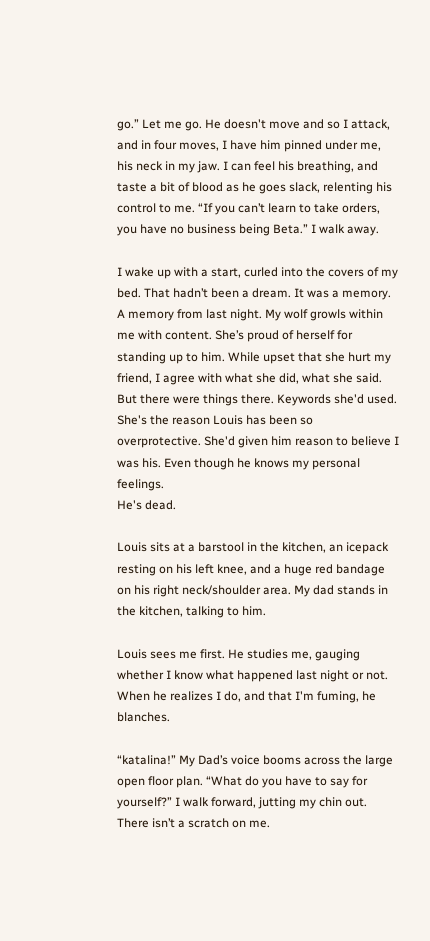go.” Let me go. He doesn't move and so I attack, and in four moves, I have him pinned under me, his neck in my jaw. I can feel his breathing, and taste a bit of blood as he goes slack, relenting his control to me. “If you can’t learn to take orders, you have no business being Beta.” I walk away.

I wake up with a start, curled into the covers of my bed. That hadn’t been a dream. It was a memory. A memory from last night. My wolf growls within me with content. She’s proud of herself for standing up to him. While upset that she hurt my friend, I agree with what she did, what she said. But there were things there. Keywords she'd used. She's the reason Louis has been so overprotective. She'd given him reason to believe I was his. Even though he knows my personal feelings.
He's dead.

Louis sits at a barstool in the kitchen, an icepack resting on his left knee, and a huge red bandage on his right neck/shoulder area. My dad stands in the kitchen, talking to him.

Louis sees me first. He studies me, gauging whether I know what happened last night or not. When he realizes I do, and that I'm fuming, he blanches.

“katalina!” My Dad’s voice booms across the large open floor plan. “What do you have to say for yourself?” I walk forward, jutting my chin out. There isn’t a scratch on me.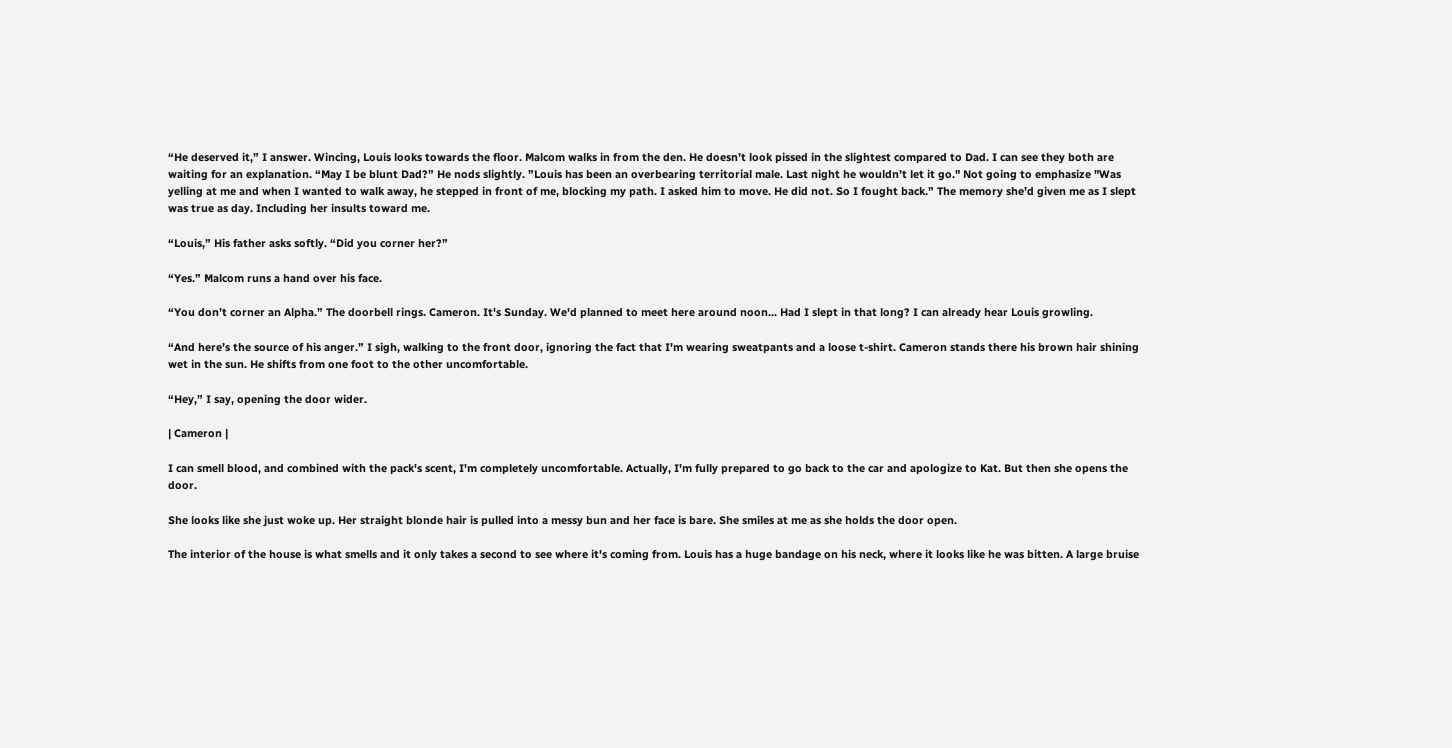“He deserved it,” I answer. Wincing, Louis looks towards the floor. Malcom walks in from the den. He doesn’t look pissed in the slightest compared to Dad. I can see they both are waiting for an explanation. “May I be blunt Dad?” He nods slightly. ”Louis has been an overbearing territorial male. Last night he wouldn’t let it go." Not going to emphasize "Was yelling at me and when I wanted to walk away, he stepped in front of me, blocking my path. I asked him to move. He did not. So I fought back.” The memory she’d given me as I slept was true as day. Including her insults toward me.

“Louis,” His father asks softly. “Did you corner her?”

“Yes.” Malcom runs a hand over his face.

“You don’t corner an Alpha.” The doorbell rings. Cameron. It's Sunday. We'd planned to meet here around noon... Had I slept in that long? I can already hear Louis growling.

“And here’s the source of his anger.” I sigh, walking to the front door, ignoring the fact that I'm wearing sweatpants and a loose t-shirt. Cameron stands there his brown hair shining wet in the sun. He shifts from one foot to the other uncomfortable.

“Hey,” I say, opening the door wider.

| Cameron |

I can smell blood, and combined with the pack's scent, I'm completely uncomfortable. Actually, I'm fully prepared to go back to the car and apologize to Kat. But then she opens the door.

She looks like she just woke up. Her straight blonde hair is pulled into a messy bun and her face is bare. She smiles at me as she holds the door open.

The interior of the house is what smells and it only takes a second to see where it's coming from. Louis has a huge bandage on his neck, where it looks like he was bitten. A large bruise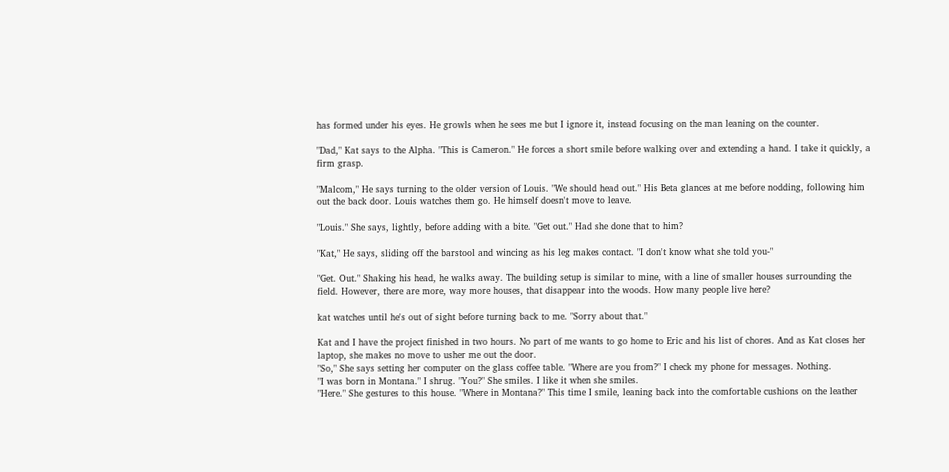has formed under his eyes. He growls when he sees me but I ignore it, instead focusing on the man leaning on the counter.

"Dad," Kat says to the Alpha. "This is Cameron." He forces a short smile before walking over and extending a hand. I take it quickly, a firm grasp.

"Malcom," He says turning to the older version of Louis. "We should head out." His Beta glances at me before nodding, following him out the back door. Louis watches them go. He himself doesn't move to leave.

"Louis." She says, lightly, before adding with a bite. "Get out." Had she done that to him?

"Kat," He says, sliding off the barstool and wincing as his leg makes contact. "I don't know what she told you-"

"Get. Out." Shaking his head, he walks away. The building setup is similar to mine, with a line of smaller houses surrounding the field. However, there are more, way more houses, that disappear into the woods. How many people live here?

kat watches until he's out of sight before turning back to me. "Sorry about that."

Kat and I have the project finished in two hours. No part of me wants to go home to Eric and his list of chores. And as Kat closes her laptop, she makes no move to usher me out the door.
"So," She says setting her computer on the glass coffee table. "Where are you from?" I check my phone for messages. Nothing.
"I was born in Montana." I shrug. "You?" She smiles. I like it when she smiles.
"Here." She gestures to this house. "Where in Montana?" This time I smile, leaning back into the comfortable cushions on the leather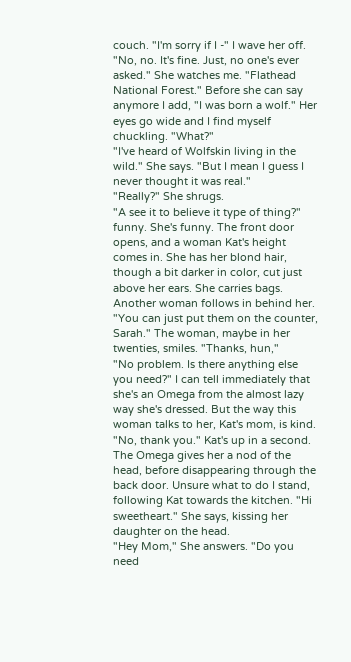couch. "I'm sorry if I -" I wave her off.
"No, no. It's fine. Just, no one's ever asked." She watches me. "Flathead National Forest." Before she can say anymore I add, "I was born a wolf." Her eyes go wide and I find myself chuckling. "What?"
"I've heard of Wolfskin living in the wild." She says. "But I mean I guess I never thought it was real."
"Really?" She shrugs.
"A see it to believe it type of thing?" funny. She's funny. The front door opens, and a woman Kat's height comes in. She has her blond hair, though a bit darker in color, cut just above her ears. She carries bags. Another woman follows in behind her.
"You can just put them on the counter, Sarah." The woman, maybe in her twenties, smiles. "Thanks, hun,"
"No problem. Is there anything else you need?" I can tell immediately that she's an Omega from the almost lazy way she's dressed. But the way this woman talks to her, Kat's mom, is kind.
"No, thank you." Kat's up in a second. The Omega gives her a nod of the head, before disappearing through the back door. Unsure what to do I stand, following Kat towards the kitchen. "Hi sweetheart." She says, kissing her daughter on the head.
"Hey Mom," She answers. "Do you need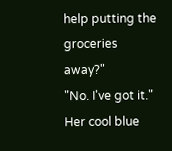help putting the groceries away?"
"No. I've got it." Her cool blue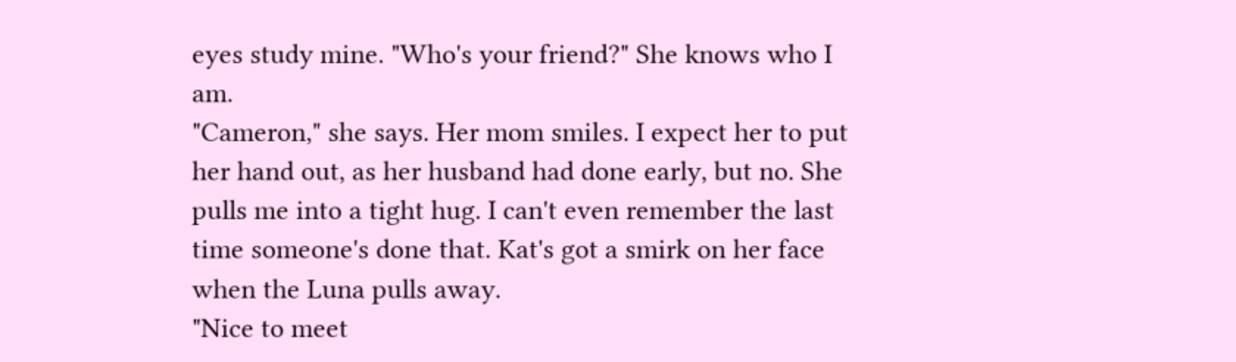eyes study mine. "Who's your friend?" She knows who I am.
"Cameron," she says. Her mom smiles. I expect her to put her hand out, as her husband had done early, but no. She pulls me into a tight hug. I can't even remember the last time someone's done that. Kat's got a smirk on her face when the Luna pulls away.
"Nice to meet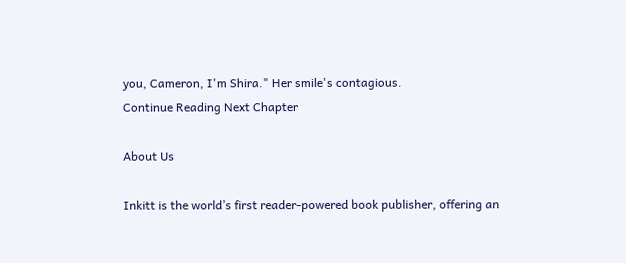you, Cameron, I'm Shira." Her smile's contagious.
Continue Reading Next Chapter

About Us

Inkitt is the world’s first reader-powered book publisher, offering an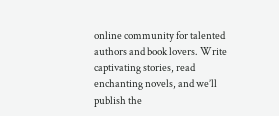online community for talented authors and book lovers. Write captivating stories, read enchanting novels, and we’ll publish the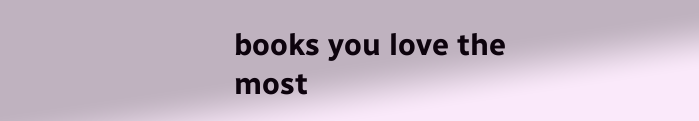books you love the most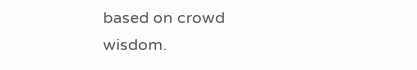based on crowd wisdom.